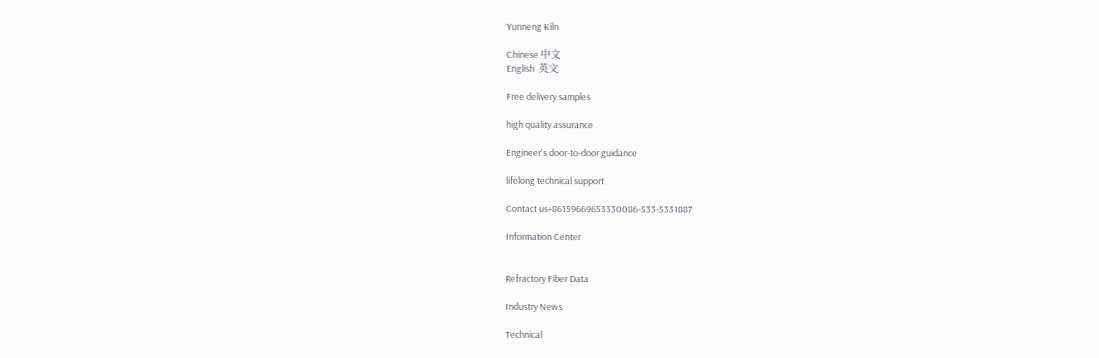Yunneng Kiln

Chinese 中文
English  英文

Free delivery samples

high quality assurance

Engineer's door-to-door guidance

lifelong technical support

Contact us+86159669653330086-533-5331887

Information Center


Refractory Fiber Data

Industry News

Technical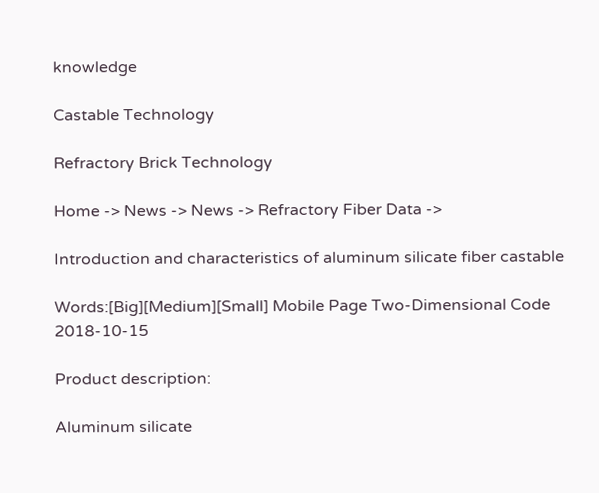knowledge

Castable Technology

Refractory Brick Technology

Home -> News -> News -> Refractory Fiber Data ->

Introduction and characteristics of aluminum silicate fiber castable

Words:[Big][Medium][Small] Mobile Page Two-Dimensional Code 2018-10-15

Product description:

Aluminum silicate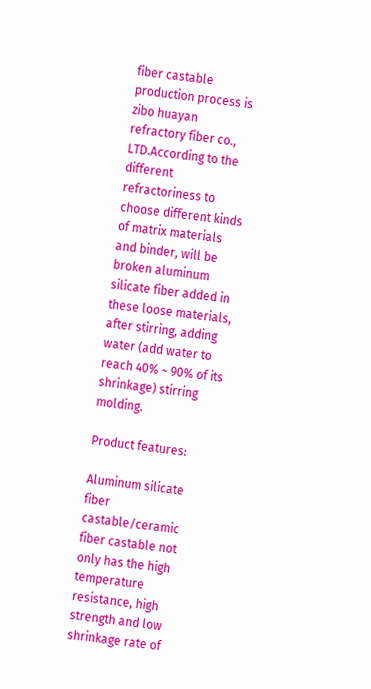fiber castable production process is zibo huayan refractory fiber co., LTD.According to the different refractoriness to choose different kinds of matrix materials and binder, will be broken aluminum silicate fiber added in these loose materials, after stirring, adding water (add water to reach 40% ~ 90% of its shrinkage) stirring molding.

Product features:

Aluminum silicate fiber castable/ceramic fiber castable not only has the high temperature resistance, high strength and low shrinkage rate of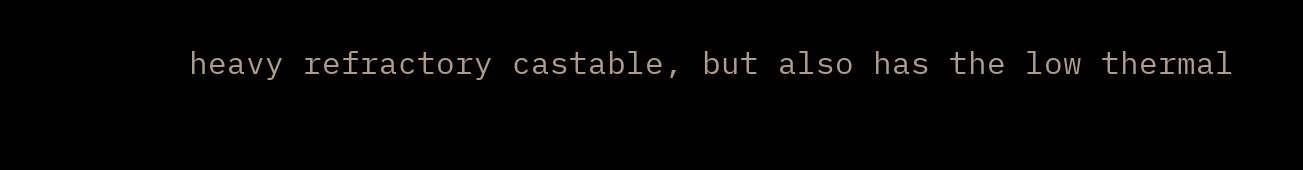heavy refractory castable, but also has the low thermal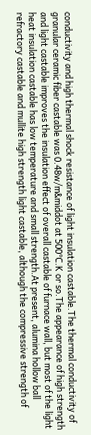conductivity and high thermal shock resistance of light insulation castable.The thermal conductivity of granular ceramic fiber castable was 0.48w/m&middot at 500℃.K or so.The appearance of high strength and light castable improves the insulation effect of overall castable of furnace wall, but most of the light heat insulation castable has low temperature and small strength.At present, alumina hollow ball refractory castable and mullite high strength light castable, although the compressive strength of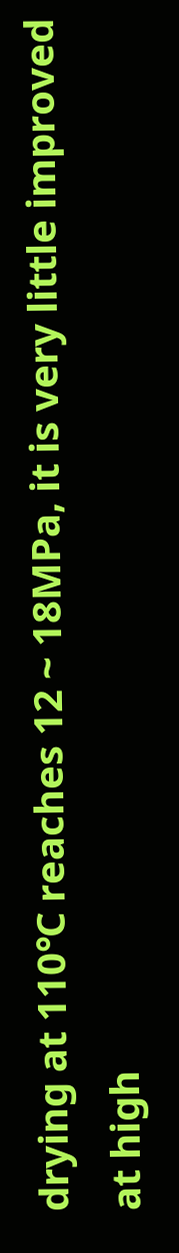drying at 110℃ reaches 12 ~ 18MPa, it is very little improved at high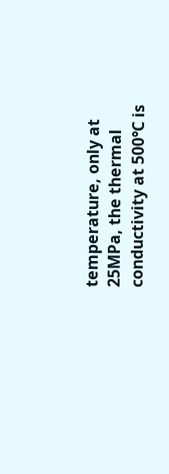temperature, only at 25MPa, the thermal conductivity at 500℃ is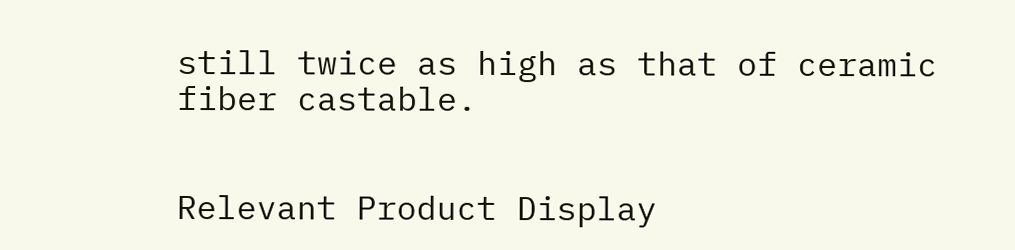still twice as high as that of ceramic fiber castable.


Relevant Product Display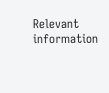Relevant information